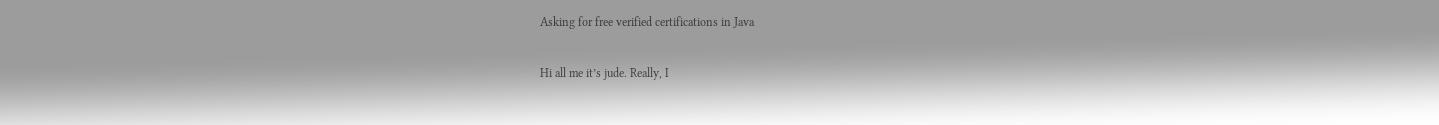Asking for free verified certifications in Java

Hi all me it’s jude. Really, I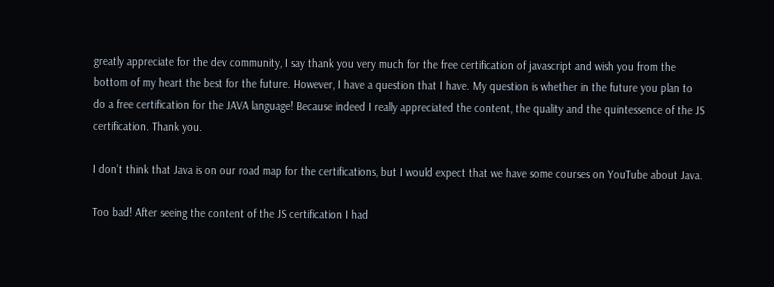greatly appreciate for the dev community, I say thank you very much for the free certification of javascript and wish you from the bottom of my heart the best for the future. However, I have a question that I have. My question is whether in the future you plan to do a free certification for the JAVA language! Because indeed I really appreciated the content, the quality and the quintessence of the JS certification. Thank you.

I don’t think that Java is on our road map for the certifications, but I would expect that we have some courses on YouTube about Java.

Too bad! After seeing the content of the JS certification I had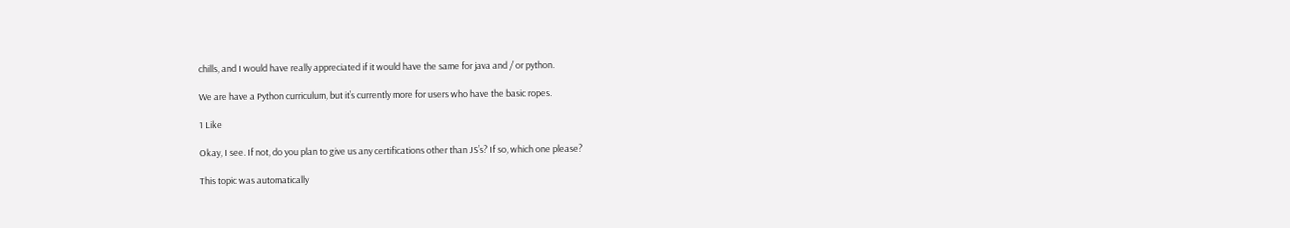chills, and I would have really appreciated if it would have the same for java and / or python.

We are have a Python curriculum, but it’s currently more for users who have the basic ropes.

1 Like

Okay, I see. If not, do you plan to give us any certifications other than JS’s? If so, which one please?

This topic was automatically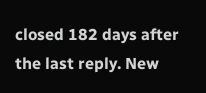closed 182 days after the last reply. New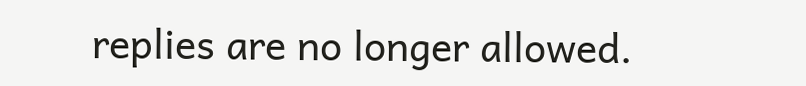replies are no longer allowed.